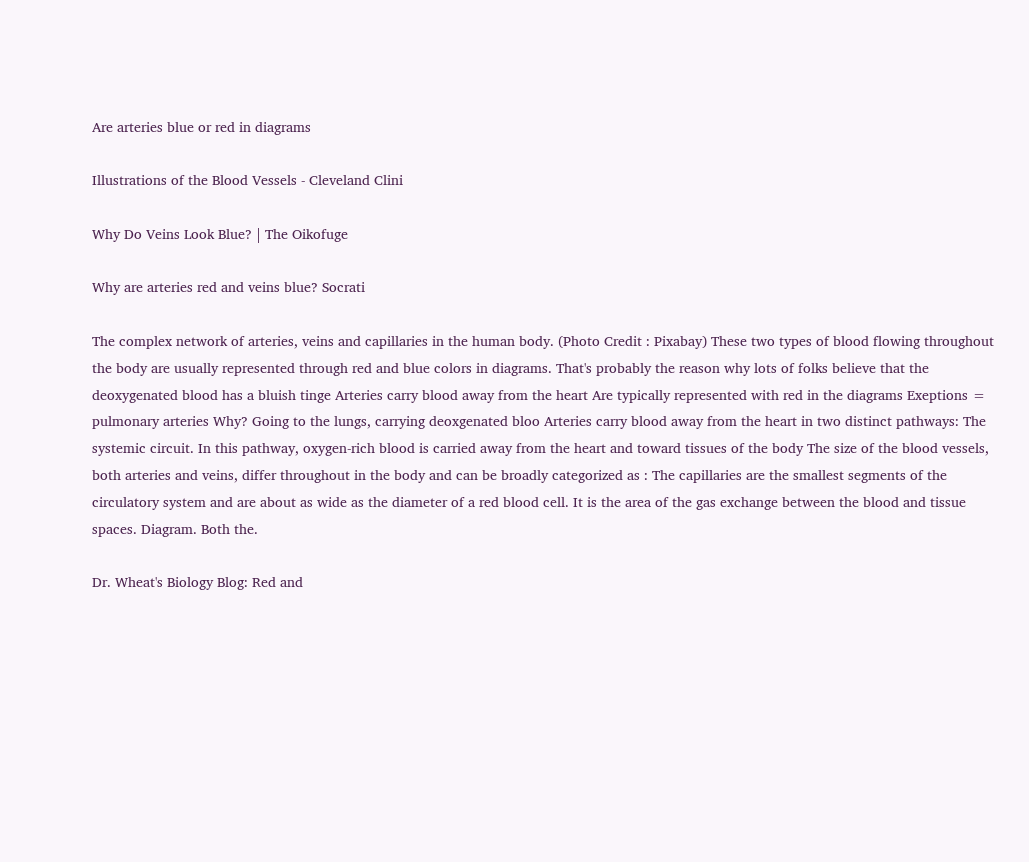Are arteries blue or red in diagrams

Illustrations of the Blood Vessels - Cleveland Clini

Why Do Veins Look Blue? | The Oikofuge

Why are arteries red and veins blue? Socrati

The complex network of arteries, veins and capillaries in the human body. (Photo Credit : Pixabay) These two types of blood flowing throughout the body are usually represented through red and blue colors in diagrams. That's probably the reason why lots of folks believe that the deoxygenated blood has a bluish tinge Arteries carry blood away from the heart Are typically represented with red in the diagrams Exeptions = pulmonary arteries Why? Going to the lungs, carrying deoxgenated bloo Arteries carry blood away from the heart in two distinct pathways: The systemic circuit. In this pathway, oxygen-rich blood is carried away from the heart and toward tissues of the body The size of the blood vessels, both arteries and veins, differ throughout in the body and can be broadly categorized as : The capillaries are the smallest segments of the circulatory system and are about as wide as the diameter of a red blood cell. It is the area of the gas exchange between the blood and tissue spaces. Diagram. Both the.

Dr. Wheat's Biology Blog: Red and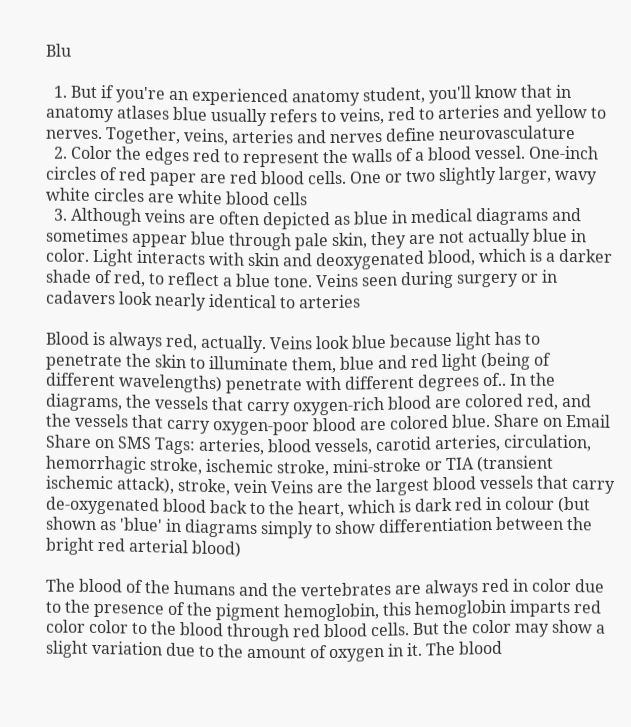Blu

  1. But if you're an experienced anatomy student, you'll know that in anatomy atlases blue usually refers to veins, red to arteries and yellow to nerves. Together, veins, arteries and nerves define neurovasculature
  2. Color the edges red to represent the walls of a blood vessel. One-inch circles of red paper are red blood cells. One or two slightly larger, wavy white circles are white blood cells
  3. Although veins are often depicted as blue in medical diagrams and sometimes appear blue through pale skin, they are not actually blue in color. Light interacts with skin and deoxygenated blood, which is a darker shade of red, to reflect a blue tone. Veins seen during surgery or in cadavers look nearly identical to arteries

Blood is always red, actually. Veins look blue because light has to penetrate the skin to illuminate them, blue and red light (being of different wavelengths) penetrate with different degrees of.. In the diagrams, the vessels that carry oxygen-rich blood are colored red, and the vessels that carry oxygen-poor blood are colored blue. Share on Email Share on SMS Tags: arteries, blood vessels, carotid arteries, circulation, hemorrhagic stroke, ischemic stroke, mini-stroke or TIA (transient ischemic attack), stroke, vein Veins are the largest blood vessels that carry de-oxygenated blood back to the heart, which is dark red in colour (but shown as 'blue' in diagrams simply to show differentiation between the bright red arterial blood)

The blood of the humans and the vertebrates are always red in color due to the presence of the pigment hemoglobin, this hemoglobin imparts red color color to the blood through red blood cells. But the color may show a slight variation due to the amount of oxygen in it. The blood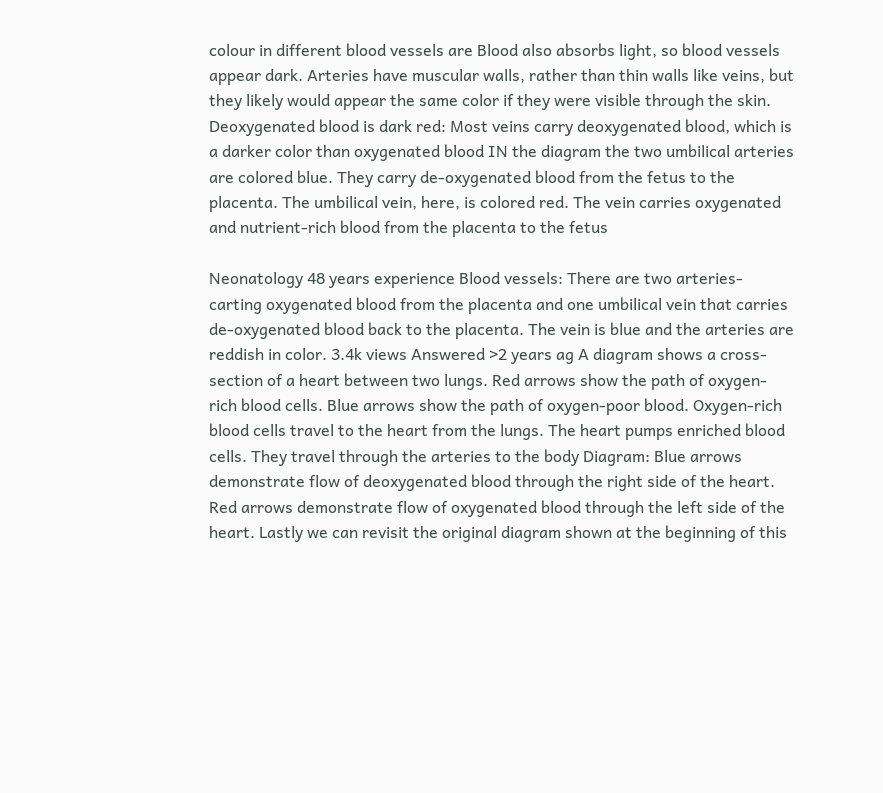colour in different blood vessels are Blood also absorbs light, so blood vessels appear dark. Arteries have muscular walls, rather than thin walls like veins, but they likely would appear the same color if they were visible through the skin. Deoxygenated blood is dark red: Most veins carry deoxygenated blood, which is a darker color than oxygenated blood IN the diagram the two umbilical arteries are colored blue. They carry de-oxygenated blood from the fetus to the placenta. The umbilical vein, here, is colored red. The vein carries oxygenated and nutrient-rich blood from the placenta to the fetus

Neonatology 48 years experience Blood vessels: There are two arteries-carting oxygenated blood from the placenta and one umbilical vein that carries de-oxygenated blood back to the placenta. The vein is blue and the arteries are reddish in color. 3.4k views Answered >2 years ag A diagram shows a cross-section of a heart between two lungs. Red arrows show the path of oxygen-rich blood cells. Blue arrows show the path of oxygen-poor blood. Oxygen-rich blood cells travel to the heart from the lungs. The heart pumps enriched blood cells. They travel through the arteries to the body Diagram: Blue arrows demonstrate flow of deoxygenated blood through the right side of the heart. Red arrows demonstrate flow of oxygenated blood through the left side of the heart. Lastly we can revisit the original diagram shown at the beginning of this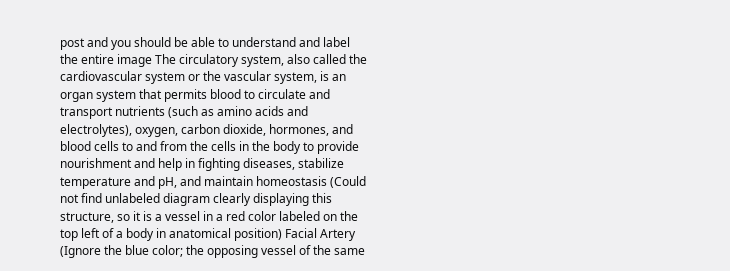post and you should be able to understand and label the entire image The circulatory system, also called the cardiovascular system or the vascular system, is an organ system that permits blood to circulate and transport nutrients (such as amino acids and electrolytes), oxygen, carbon dioxide, hormones, and blood cells to and from the cells in the body to provide nourishment and help in fighting diseases, stabilize temperature and pH, and maintain homeostasis (Could not find unlabeled diagram clearly displaying this structure, so it is a vessel in a red color labeled on the top left of a body in anatomical position) Facial Artery (Ignore the blue color; the opposing vessel of the same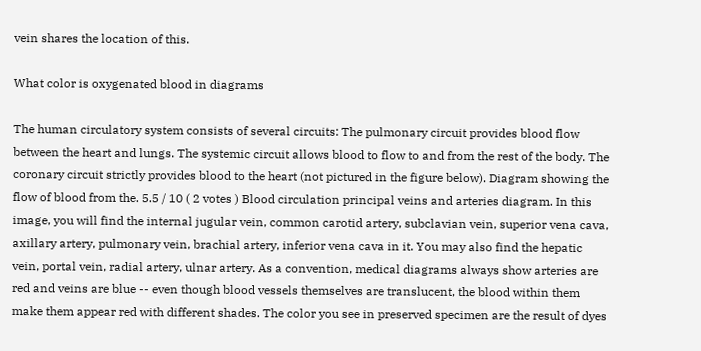vein shares the location of this.

What color is oxygenated blood in diagrams

The human circulatory system consists of several circuits: The pulmonary circuit provides blood flow between the heart and lungs. The systemic circuit allows blood to flow to and from the rest of the body. The coronary circuit strictly provides blood to the heart (not pictured in the figure below). Diagram showing the flow of blood from the. 5.5 / 10 ( 2 votes ) Blood circulation principal veins and arteries diagram. In this image, you will find the internal jugular vein, common carotid artery, subclavian vein, superior vena cava, axillary artery, pulmonary vein, brachial artery, inferior vena cava in it. You may also find the hepatic vein, portal vein, radial artery, ulnar artery. As a convention, medical diagrams always show arteries are red and veins are blue -- even though blood vessels themselves are translucent, the blood within them make them appear red with different shades. The color you see in preserved specimen are the result of dyes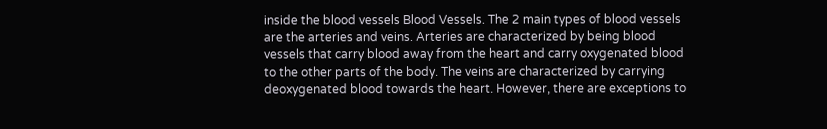inside the blood vessels Blood Vessels. The 2 main types of blood vessels are the arteries and veins. Arteries are characterized by being blood vessels that carry blood away from the heart and carry oxygenated blood to the other parts of the body. The veins are characterized by carrying deoxygenated blood towards the heart. However, there are exceptions to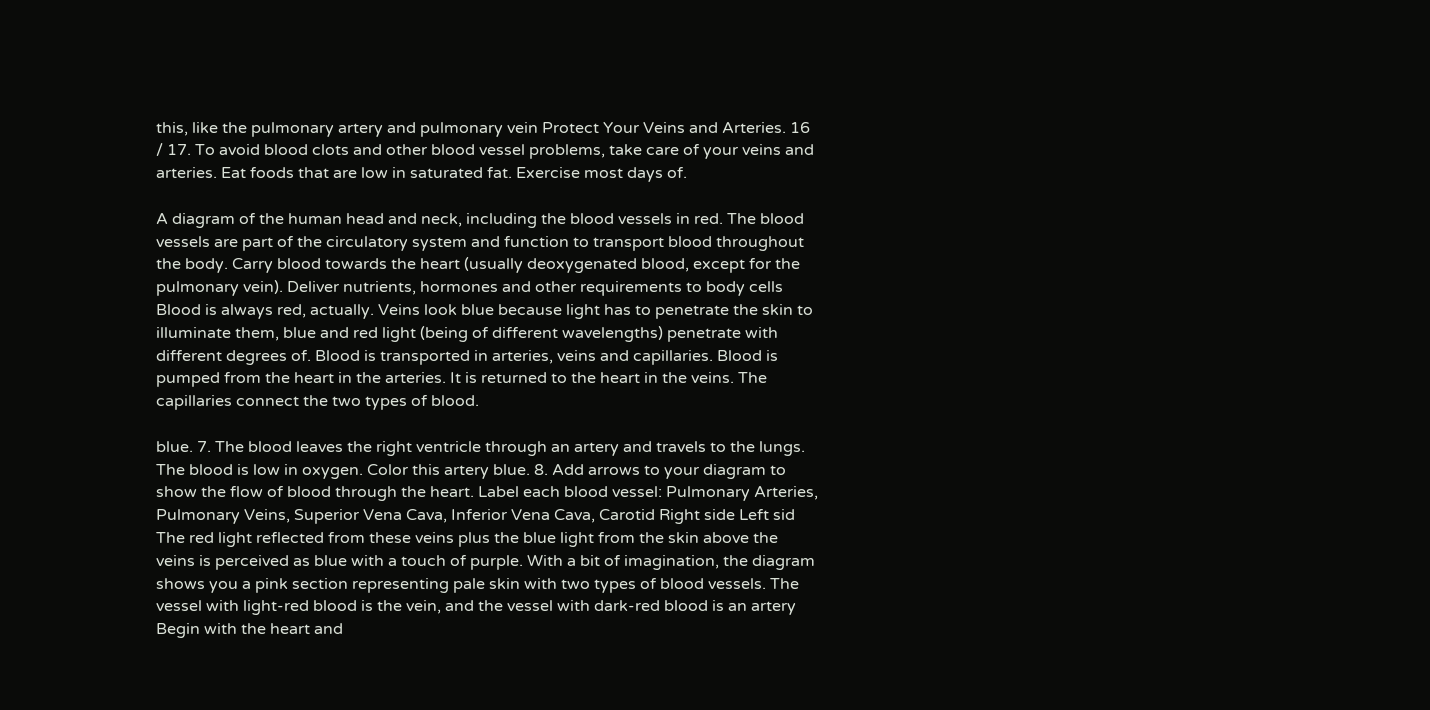this, like the pulmonary artery and pulmonary vein Protect Your Veins and Arteries. 16 / 17. To avoid blood clots and other blood vessel problems, take care of your veins and arteries. Eat foods that are low in saturated fat. Exercise most days of.

A diagram of the human head and neck, including the blood vessels in red. The blood vessels are part of the circulatory system and function to transport blood throughout the body. Carry blood towards the heart (usually deoxygenated blood, except for the pulmonary vein). Deliver nutrients, hormones and other requirements to body cells Blood is always red, actually. Veins look blue because light has to penetrate the skin to illuminate them, blue and red light (being of different wavelengths) penetrate with different degrees of. Blood is transported in arteries, veins and capillaries. Blood is pumped from the heart in the arteries. It is returned to the heart in the veins. The capillaries connect the two types of blood.

blue. 7. The blood leaves the right ventricle through an artery and travels to the lungs. The blood is low in oxygen. Color this artery blue. 8. Add arrows to your diagram to show the flow of blood through the heart. Label each blood vessel: Pulmonary Arteries, Pulmonary Veins, Superior Vena Cava, Inferior Vena Cava, Carotid Right side Left sid The red light reflected from these veins plus the blue light from the skin above the veins is perceived as blue with a touch of purple. With a bit of imagination, the diagram shows you a pink section representing pale skin with two types of blood vessels. The vessel with light-red blood is the vein, and the vessel with dark-red blood is an artery Begin with the heart and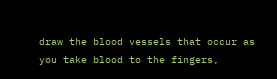draw the blood vessels that occur as you take blood to the fingers,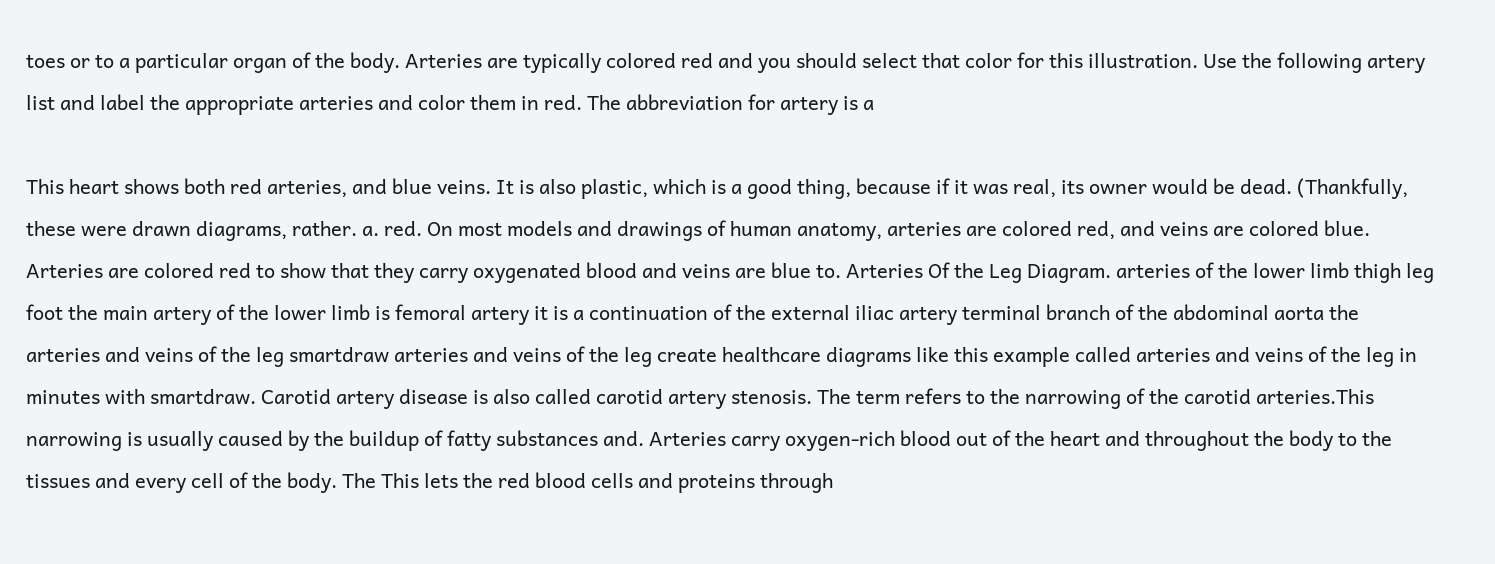toes or to a particular organ of the body. Arteries are typically colored red and you should select that color for this illustration. Use the following artery list and label the appropriate arteries and color them in red. The abbreviation for artery is a

This heart shows both red arteries, and blue veins. It is also plastic, which is a good thing, because if it was real, its owner would be dead. (Thankfully, these were drawn diagrams, rather. a. red. On most models and drawings of human anatomy, arteries are colored red, and veins are colored blue. Arteries are colored red to show that they carry oxygenated blood and veins are blue to. Arteries Of the Leg Diagram. arteries of the lower limb thigh leg foot the main artery of the lower limb is femoral artery it is a continuation of the external iliac artery terminal branch of the abdominal aorta the arteries and veins of the leg smartdraw arteries and veins of the leg create healthcare diagrams like this example called arteries and veins of the leg in minutes with smartdraw. Carotid artery disease is also called carotid artery stenosis. The term refers to the narrowing of the carotid arteries.This narrowing is usually caused by the buildup of fatty substances and. Arteries carry oxygen-rich blood out of the heart and throughout the body to the tissues and every cell of the body. The This lets the red blood cells and proteins through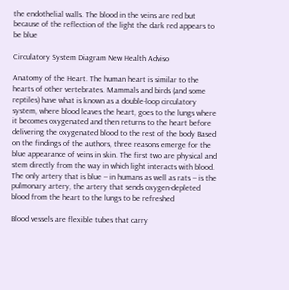the endothelial walls. The blood in the veins are red but because of the reflection of the light the dark red appears to be blue

Circulatory System Diagram New Health Adviso

Anatomy of the Heart. The human heart is similar to the hearts of other vertebrates. Mammals and birds (and some reptiles) have what is known as a double-loop circulatory system, where blood leaves the heart, goes to the lungs where it becomes oxygenated and then returns to the heart before delivering the oxygenated blood to the rest of the body Based on the findings of the authors, three reasons emerge for the blue appearance of veins in skin. The first two are physical and stem directly from the way in which light interacts with blood. The only artery that is blue -- in humans as well as rats -- is the pulmonary artery, the artery that sends oxygen-depleted blood from the heart to the lungs to be refreshed

Blood vessels are flexible tubes that carry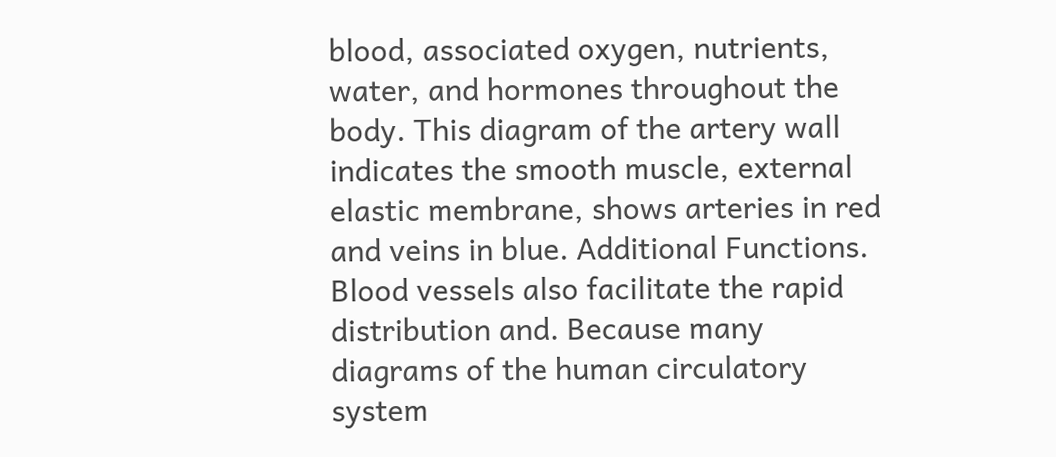blood, associated oxygen, nutrients, water, and hormones throughout the body. This diagram of the artery wall indicates the smooth muscle, external elastic membrane, shows arteries in red and veins in blue. Additional Functions. Blood vessels also facilitate the rapid distribution and. Because many diagrams of the human circulatory system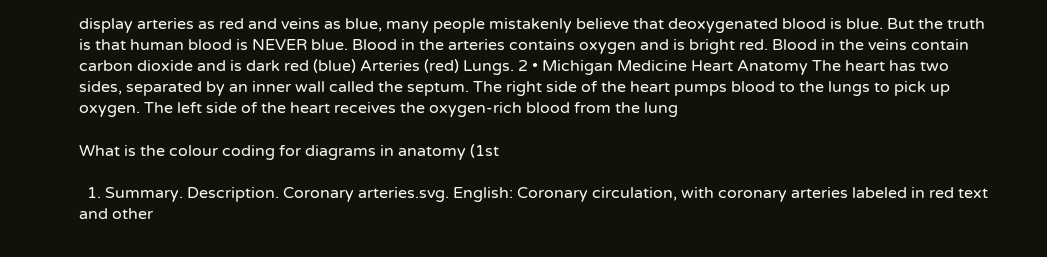display arteries as red and veins as blue, many people mistakenly believe that deoxygenated blood is blue. But the truth is that human blood is NEVER blue. Blood in the arteries contains oxygen and is bright red. Blood in the veins contain carbon dioxide and is dark red (blue) Arteries (red) Lungs. 2 • Michigan Medicine Heart Anatomy The heart has two sides, separated by an inner wall called the septum. The right side of the heart pumps blood to the lungs to pick up oxygen. The left side of the heart receives the oxygen-rich blood from the lung

What is the colour coding for diagrams in anatomy (1st

  1. Summary. Description. Coronary arteries.svg. English: Coronary circulation, with coronary arteries labeled in red text and other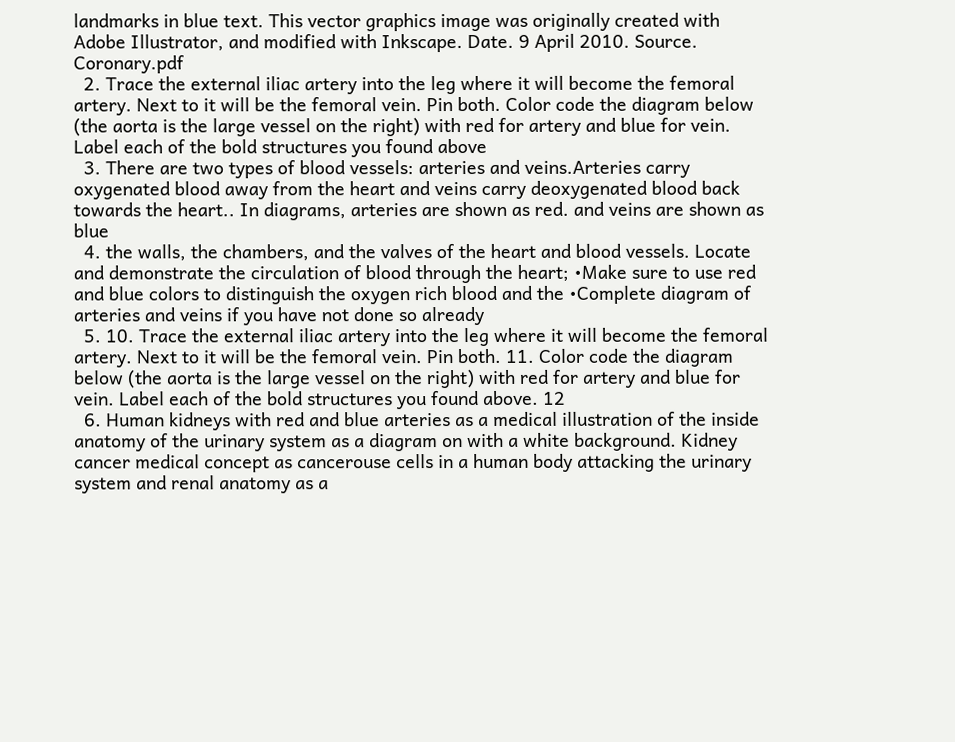landmarks in blue text. This vector graphics image was originally created with Adobe Illustrator, and modified with Inkscape. Date. 9 April 2010. Source. Coronary.pdf
  2. Trace the external iliac artery into the leg where it will become the femoral artery. Next to it will be the femoral vein. Pin both. Color code the diagram below (the aorta is the large vessel on the right) with red for artery and blue for vein. Label each of the bold structures you found above
  3. There are two types of blood vessels: arteries and veins.Arteries carry oxygenated blood away from the heart and veins carry deoxygenated blood back towards the heart.. In diagrams, arteries are shown as red. and veins are shown as blue
  4. the walls, the chambers, and the valves of the heart and blood vessels. Locate and demonstrate the circulation of blood through the heart; •Make sure to use red and blue colors to distinguish the oxygen rich blood and the •Complete diagram of arteries and veins if you have not done so already
  5. 10. Trace the external iliac artery into the leg where it will become the femoral artery. Next to it will be the femoral vein. Pin both. 11. Color code the diagram below (the aorta is the large vessel on the right) with red for artery and blue for vein. Label each of the bold structures you found above. 12
  6. Human kidneys with red and blue arteries as a medical illustration of the inside anatomy of the urinary system as a diagram on with a white background. Kidney cancer medical concept as cancerouse cells in a human body attacking the urinary system and renal anatomy as a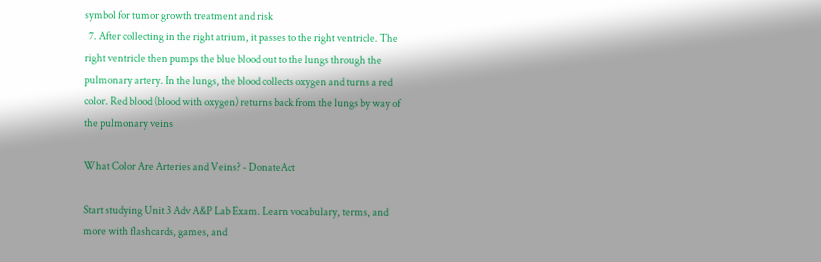symbol for tumor growth treatment and risk
  7. After collecting in the right atrium, it passes to the right ventricle. The right ventricle then pumps the blue blood out to the lungs through the pulmonary artery. In the lungs, the blood collects oxygen and turns a red color. Red blood (blood with oxygen) returns back from the lungs by way of the pulmonary veins

What Color Are Arteries and Veins? - DonateAct

Start studying Unit 3 Adv A&P Lab Exam. Learn vocabulary, terms, and more with flashcards, games, and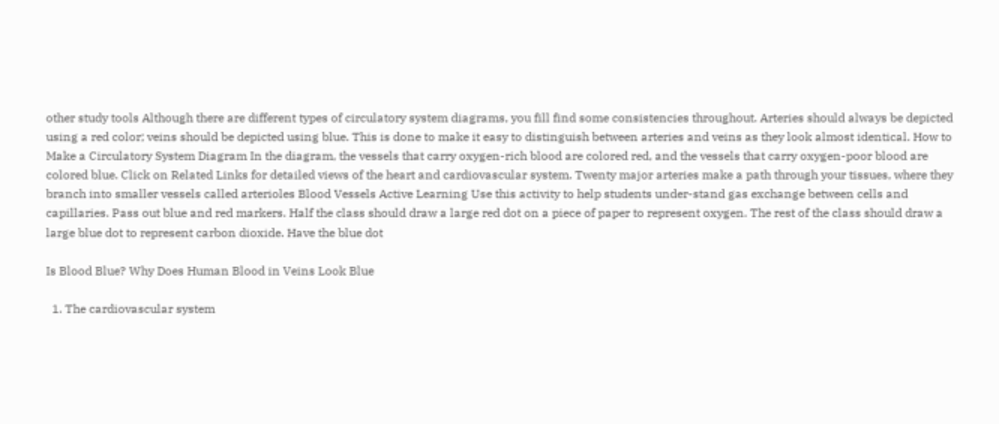other study tools Although there are different types of circulatory system diagrams, you fill find some consistencies throughout. Arteries should always be depicted using a red color; veins should be depicted using blue. This is done to make it easy to distinguish between arteries and veins as they look almost identical. How to Make a Circulatory System Diagram In the diagram, the vessels that carry oxygen-rich blood are colored red, and the vessels that carry oxygen-poor blood are colored blue. Click on Related Links for detailed views of the heart and cardiovascular system. Twenty major arteries make a path through your tissues, where they branch into smaller vessels called arterioles Blood Vessels Active Learning Use this activity to help students under-stand gas exchange between cells and capillaries. Pass out blue and red markers. Half the class should draw a large red dot on a piece of paper to represent oxygen. The rest of the class should draw a large blue dot to represent carbon dioxide. Have the blue dot

Is Blood Blue? Why Does Human Blood in Veins Look Blue

  1. The cardiovascular system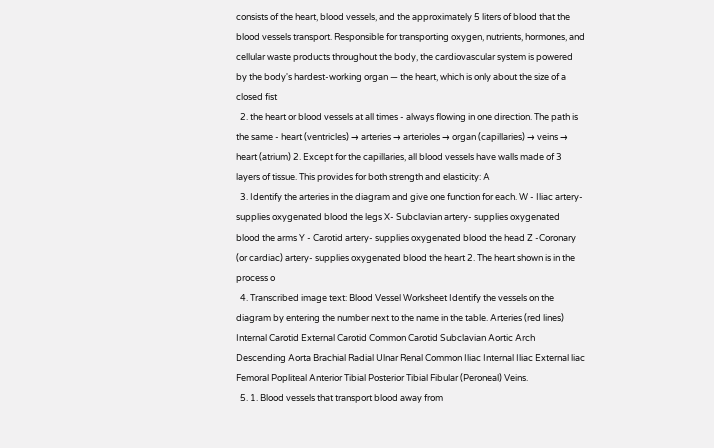consists of the heart, blood vessels, and the approximately 5 liters of blood that the blood vessels transport. Responsible for transporting oxygen, nutrients, hormones, and cellular waste products throughout the body, the cardiovascular system is powered by the body's hardest-working organ — the heart, which is only about the size of a closed fist
  2. the heart or blood vessels at all times - always flowing in one direction. The path is the same - heart (ventricles) → arteries → arterioles → organ (capillaries) → veins → heart (atrium) 2. Except for the capillaries, all blood vessels have walls made of 3 layers of tissue. This provides for both strength and elasticity: A
  3. Identify the arteries in the diagram and give one function for each. W - Iliac artery- supplies oxygenated blood the legs X- Subclavian artery- supplies oxygenated blood the arms Y - Carotid artery- supplies oxygenated blood the head Z -Coronary (or cardiac) artery- supplies oxygenated blood the heart 2. The heart shown is in the process o
  4. Transcribed image text: Blood Vessel Worksheet Identify the vessels on the diagram by entering the number next to the name in the table. Arteries (red lines) Internal Carotid External Carotid Common Carotid Subclavian Aortic Arch Descending Aorta Brachial Radial Ulnar Renal Common Iliac Internal Iliac External liac Femoral Popliteal Anterior Tibial Posterior Tibial Fibular (Peroneal) Veins.
  5. 1. Blood vessels that transport blood away from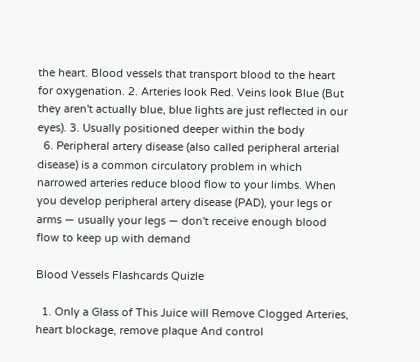the heart. Blood vessels that transport blood to the heart for oxygenation. 2. Arteries look Red. Veins look Blue (But they aren't actually blue, blue lights are just reflected in our eyes). 3. Usually positioned deeper within the body
  6. Peripheral artery disease (also called peripheral arterial disease) is a common circulatory problem in which narrowed arteries reduce blood flow to your limbs. When you develop peripheral artery disease (PAD), your legs or arms — usually your legs — don't receive enough blood flow to keep up with demand

Blood Vessels Flashcards Quizle

  1. Only a Glass of This Juice will Remove Clogged Arteries, heart blockage, remove plaque And control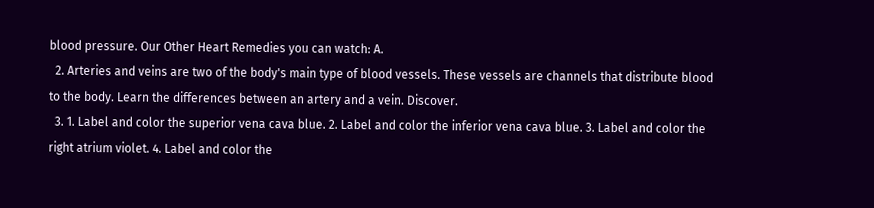blood pressure. Our Other Heart Remedies you can watch: A.
  2. Arteries and veins are two of the body's main type of blood vessels. These vessels are channels that distribute blood to the body. Learn the differences between an artery and a vein. Discover.
  3. 1. Label and color the superior vena cava blue. 2. Label and color the inferior vena cava blue. 3. Label and color the right atrium violet. 4. Label and color the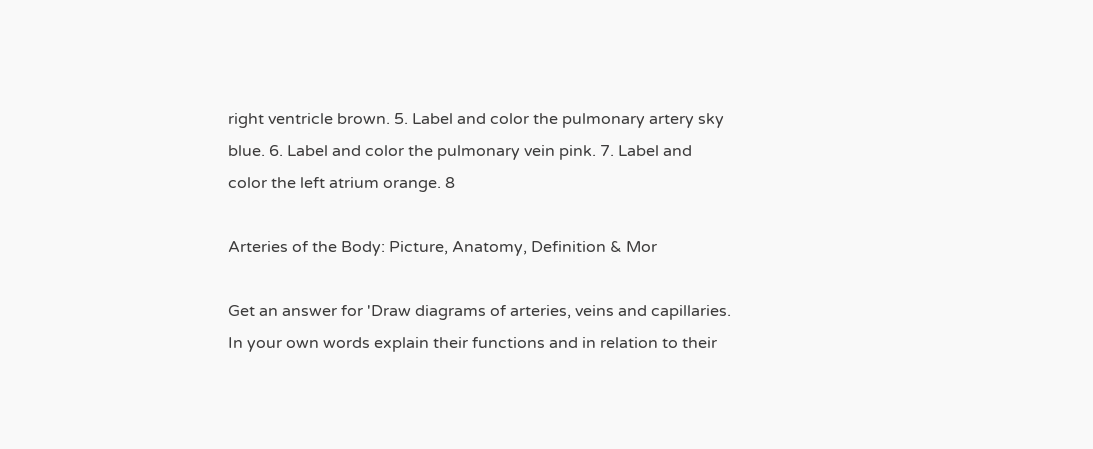right ventricle brown. 5. Label and color the pulmonary artery sky blue. 6. Label and color the pulmonary vein pink. 7. Label and color the left atrium orange. 8

Arteries of the Body: Picture, Anatomy, Definition & Mor

Get an answer for 'Draw diagrams of arteries, veins and capillaries. In your own words explain their functions and in relation to their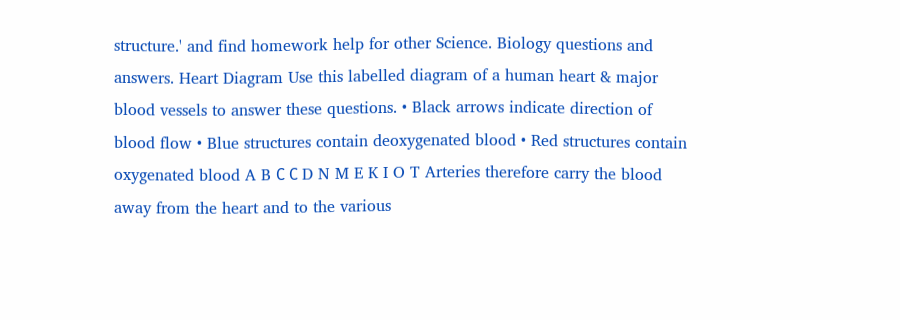structure.' and find homework help for other Science. Biology questions and answers. Heart Diagram Use this labelled diagram of a human heart & major blood vessels to answer these questions. • Black arrows indicate direction of blood flow • Blue structures contain deoxygenated blood • Red structures contain oxygenated blood A B С С D N M E K I O T Arteries therefore carry the blood away from the heart and to the various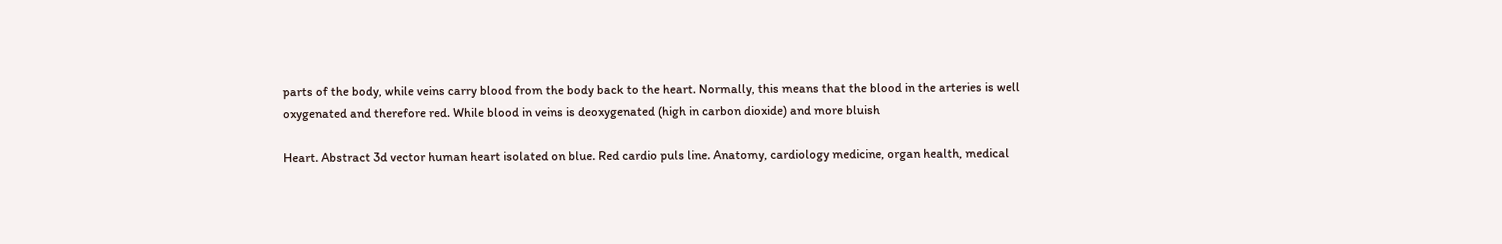parts of the body, while veins carry blood from the body back to the heart. Normally, this means that the blood in the arteries is well oxygenated and therefore red. While blood in veins is deoxygenated (high in carbon dioxide) and more bluish

Heart. Abstract 3d vector human heart isolated on blue. Red cardio puls line. Anatomy, cardiology medicine, organ health, medical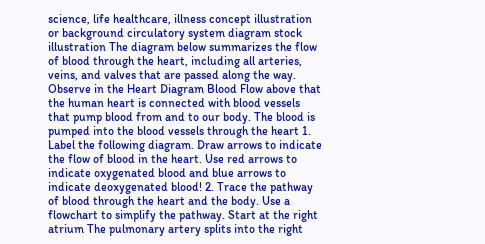science, life healthcare, illness concept illustration or background circulatory system diagram stock illustration The diagram below summarizes the flow of blood through the heart, including all arteries, veins, and valves that are passed along the way. Observe in the Heart Diagram Blood Flow above that the human heart is connected with blood vessels that pump blood from and to our body. The blood is pumped into the blood vessels through the heart 1. Label the following diagram. Draw arrows to indicate the flow of blood in the heart. Use red arrows to indicate oxygenated blood and blue arrows to indicate deoxygenated blood! 2. Trace the pathway of blood through the heart and the body. Use a flowchart to simplify the pathway. Start at the right atrium The pulmonary artery splits into the right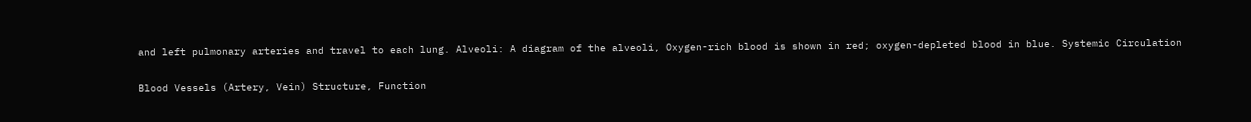and left pulmonary arteries and travel to each lung. Alveoli: A diagram of the alveoli, Oxygen-rich blood is shown in red; oxygen-depleted blood in blue. Systemic Circulation

Blood Vessels (Artery, Vein) Structure, Function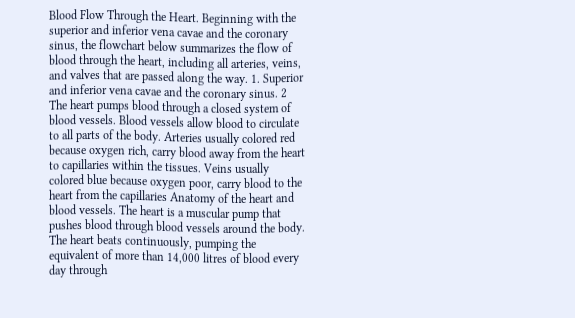Blood Flow Through the Heart. Beginning with the superior and inferior vena cavae and the coronary sinus, the flowchart below summarizes the flow of blood through the heart, including all arteries, veins, and valves that are passed along the way. 1. Superior and inferior vena cavae and the coronary sinus. 2 The heart pumps blood through a closed system of blood vessels. Blood vessels allow blood to circulate to all parts of the body. Arteries usually colored red because oxygen rich, carry blood away from the heart to capillaries within the tissues. Veins usually colored blue because oxygen poor, carry blood to the heart from the capillaries Anatomy of the heart and blood vessels. The heart is a muscular pump that pushes blood through blood vessels around the body. The heart beats continuously, pumping the equivalent of more than 14,000 litres of blood every day through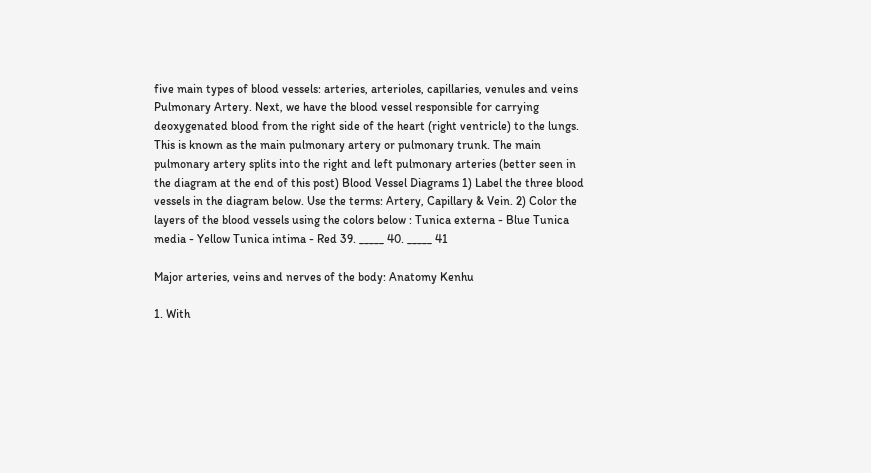five main types of blood vessels: arteries, arterioles, capillaries, venules and veins Pulmonary Artery. Next, we have the blood vessel responsible for carrying deoxygenated blood from the right side of the heart (right ventricle) to the lungs. This is known as the main pulmonary artery or pulmonary trunk. The main pulmonary artery splits into the right and left pulmonary arteries (better seen in the diagram at the end of this post) Blood Vessel Diagrams 1) Label the three blood vessels in the diagram below. Use the terms: Artery, Capillary & Vein. 2) Color the layers of the blood vessels using the colors below : Tunica externa - Blue Tunica media - Yellow Tunica intima - Red 39. _____ 40. _____ 41

Major arteries, veins and nerves of the body: Anatomy Kenhu

1. With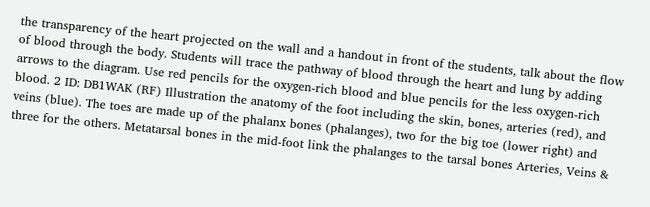the transparency of the heart projected on the wall and a handout in front of the students, talk about the flow of blood through the body. Students will trace the pathway of blood through the heart and lung by adding arrows to the diagram. Use red pencils for the oxygen-rich blood and blue pencils for the less oxygen-rich blood. 2 ID: DB1WAK (RF) Illustration the anatomy of the foot including the skin, bones, arteries (red), and veins (blue). The toes are made up of the phalanx bones (phalanges), two for the big toe (lower right) and three for the others. Metatarsal bones in the mid-foot link the phalanges to the tarsal bones Arteries, Veins &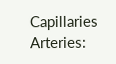Capillaries Arteries: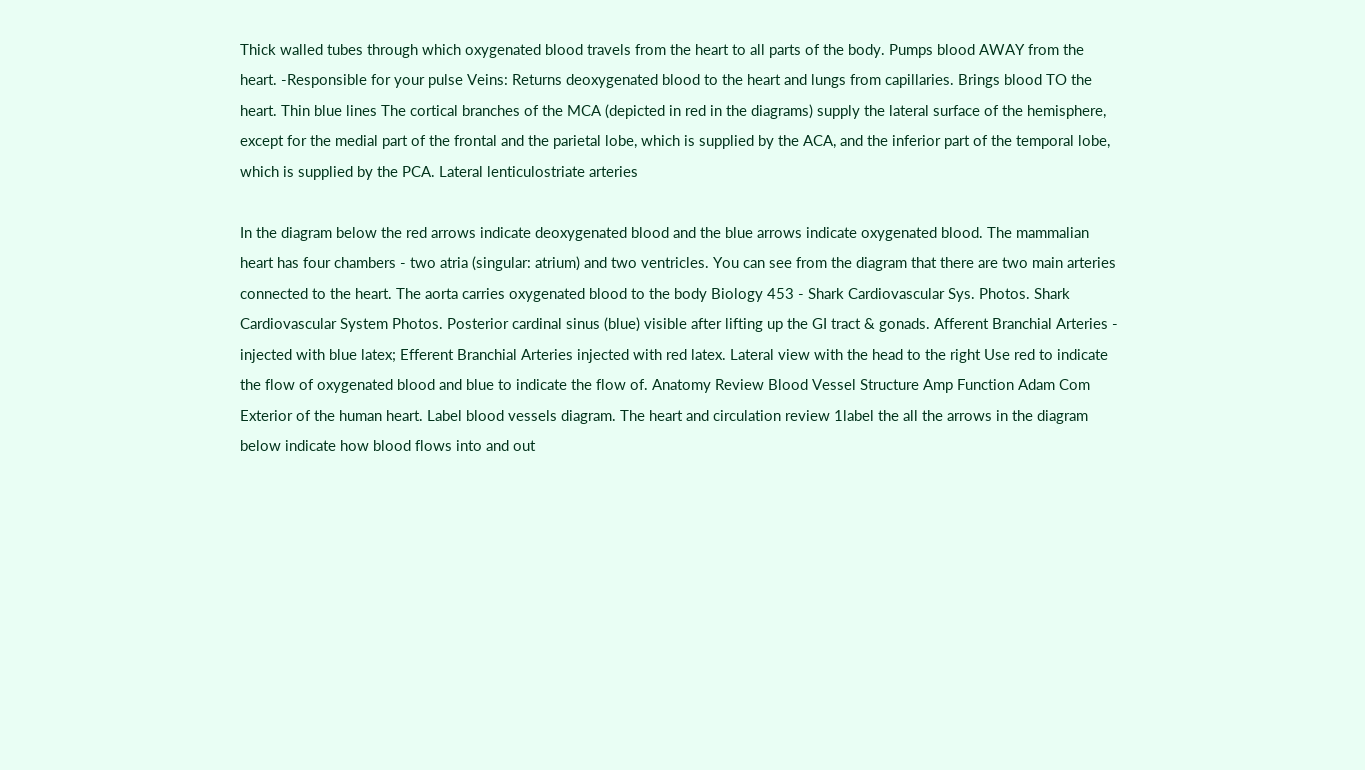Thick walled tubes through which oxygenated blood travels from the heart to all parts of the body. Pumps blood AWAY from the heart. -Responsible for your pulse Veins: Returns deoxygenated blood to the heart and lungs from capillaries. Brings blood TO the heart. Thin blue lines The cortical branches of the MCA (depicted in red in the diagrams) supply the lateral surface of the hemisphere, except for the medial part of the frontal and the parietal lobe, which is supplied by the ACA, and the inferior part of the temporal lobe, which is supplied by the PCA. Lateral lenticulostriate arteries

In the diagram below the red arrows indicate deoxygenated blood and the blue arrows indicate oxygenated blood. The mammalian heart has four chambers - two atria (singular: atrium) and two ventricles. You can see from the diagram that there are two main arteries connected to the heart. The aorta carries oxygenated blood to the body Biology 453 - Shark Cardiovascular Sys. Photos. Shark Cardiovascular System Photos. Posterior cardinal sinus (blue) visible after lifting up the GI tract & gonads. Afferent Branchial Arteries - injected with blue latex; Efferent Branchial Arteries injected with red latex. Lateral view with the head to the right Use red to indicate the flow of oxygenated blood and blue to indicate the flow of. Anatomy Review Blood Vessel Structure Amp Function Adam Com Exterior of the human heart. Label blood vessels diagram. The heart and circulation review 1label the all the arrows in the diagram below indicate how blood flows into and out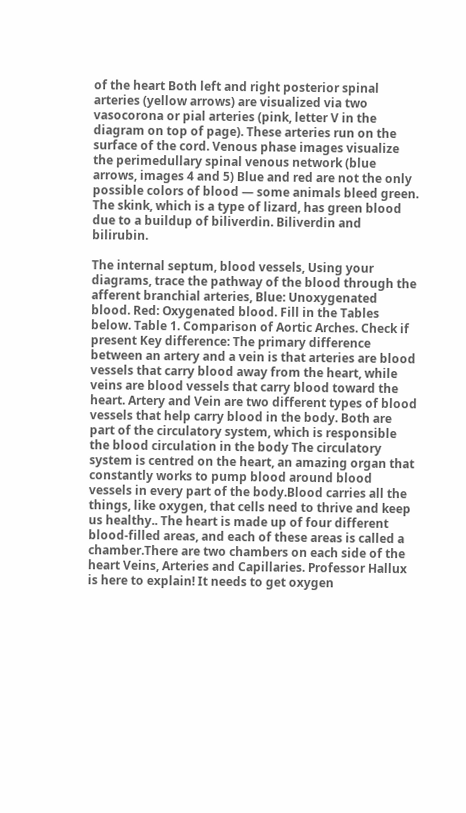of the heart Both left and right posterior spinal arteries (yellow arrows) are visualized via two vasocorona or pial arteries (pink, letter V in the diagram on top of page). These arteries run on the surface of the cord. Venous phase images visualize the perimedullary spinal venous network (blue arrows, images 4 and 5) Blue and red are not the only possible colors of blood — some animals bleed green. The skink, which is a type of lizard, has green blood due to a buildup of biliverdin. Biliverdin and bilirubin.

The internal septum, blood vessels, Using your diagrams, trace the pathway of the blood through the afferent branchial arteries, Blue: Unoxygenated blood. Red: Oxygenated blood. Fill in the Tables below. Table 1. Comparison of Aortic Arches. Check if present Key difference: The primary difference between an artery and a vein is that arteries are blood vessels that carry blood away from the heart, while veins are blood vessels that carry blood toward the heart. Artery and Vein are two different types of blood vessels that help carry blood in the body. Both are part of the circulatory system, which is responsible the blood circulation in the body The circulatory system is centred on the heart, an amazing organ that constantly works to pump blood around blood vessels in every part of the body.Blood carries all the things, like oxygen, that cells need to thrive and keep us healthy.. The heart is made up of four different blood-filled areas, and each of these areas is called a chamber.There are two chambers on each side of the heart Veins, Arteries and Capillaries. Professor Hallux is here to explain! It needs to get oxygen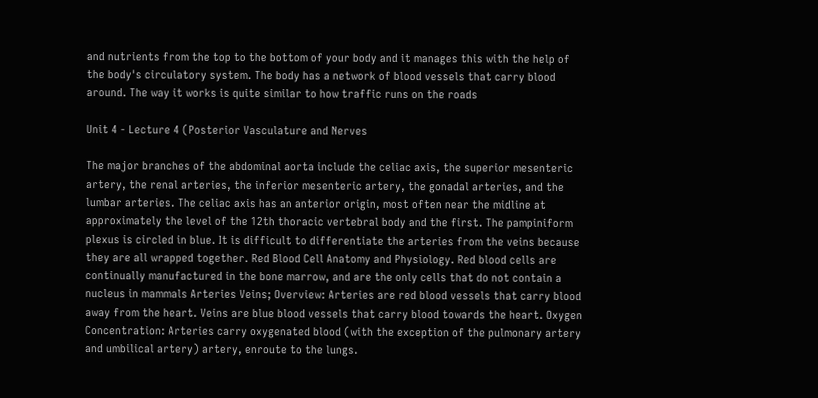and nutrients from the top to the bottom of your body and it manages this with the help of the body's circulatory system. The body has a network of blood vessels that carry blood around. The way it works is quite similar to how traffic runs on the roads

Unit 4 - Lecture 4 (Posterior Vasculature and Nerves

The major branches of the abdominal aorta include the celiac axis, the superior mesenteric artery, the renal arteries, the inferior mesenteric artery, the gonadal arteries, and the lumbar arteries. The celiac axis has an anterior origin, most often near the midline at approximately the level of the 12th thoracic vertebral body and the first. The pampiniform plexus is circled in blue. It is difficult to differentiate the arteries from the veins because they are all wrapped together. Red Blood Cell Anatomy and Physiology. Red blood cells are continually manufactured in the bone marrow, and are the only cells that do not contain a nucleus in mammals Arteries Veins; Overview: Arteries are red blood vessels that carry blood away from the heart. Veins are blue blood vessels that carry blood towards the heart. Oxygen Concentration: Arteries carry oxygenated blood (with the exception of the pulmonary artery and umbilical artery) artery, enroute to the lungs.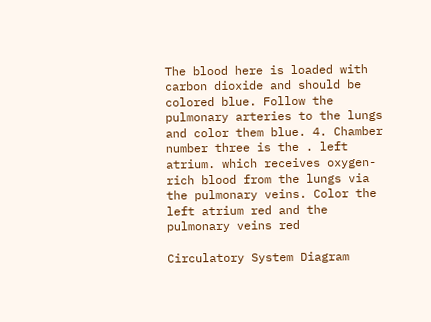The blood here is loaded with carbon dioxide and should be colored blue. Follow the pulmonary arteries to the lungs and color them blue. 4. Chamber number three is the . left atrium. which receives oxygen-rich blood from the lungs via the pulmonary veins. Color the left atrium red and the pulmonary veins red

Circulatory System Diagram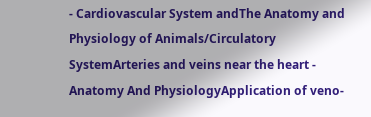- Cardiovascular System andThe Anatomy and Physiology of Animals/Circulatory SystemArteries and veins near the heart - Anatomy And PhysiologyApplication of veno-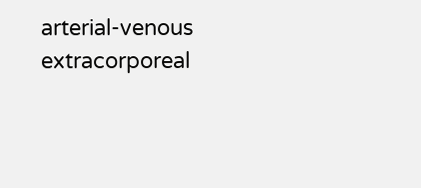arterial-venous extracorporeal